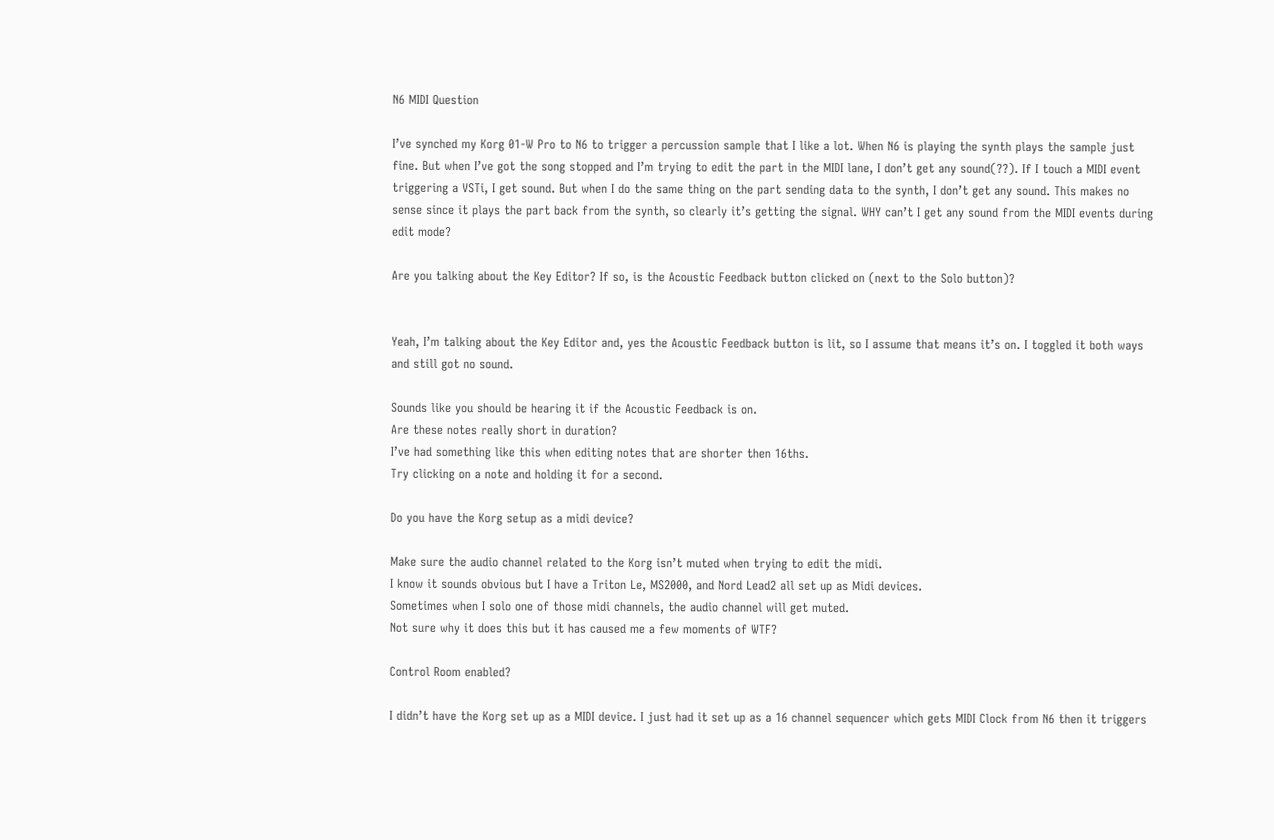N6 MIDI Question

I’ve synched my Korg 01-W Pro to N6 to trigger a percussion sample that I like a lot. When N6 is playing the synth plays the sample just fine. But when I’ve got the song stopped and I’m trying to edit the part in the MIDI lane, I don’t get any sound(??). If I touch a MIDI event triggering a VSTi, I get sound. But when I do the same thing on the part sending data to the synth, I don’t get any sound. This makes no sense since it plays the part back from the synth, so clearly it’s getting the signal. WHY can’t I get any sound from the MIDI events during edit mode?

Are you talking about the Key Editor? If so, is the Acoustic Feedback button clicked on (next to the Solo button)?


Yeah, I’m talking about the Key Editor and, yes the Acoustic Feedback button is lit, so I assume that means it’s on. I toggled it both ways and still got no sound.

Sounds like you should be hearing it if the Acoustic Feedback is on.
Are these notes really short in duration?
I’ve had something like this when editing notes that are shorter then 16ths.
Try clicking on a note and holding it for a second.

Do you have the Korg setup as a midi device?

Make sure the audio channel related to the Korg isn’t muted when trying to edit the midi.
I know it sounds obvious but I have a Triton Le, MS2000, and Nord Lead2 all set up as Midi devices.
Sometimes when I solo one of those midi channels, the audio channel will get muted.
Not sure why it does this but it has caused me a few moments of WTF?

Control Room enabled?

I didn’t have the Korg set up as a MIDI device. I just had it set up as a 16 channel sequencer which gets MIDI Clock from N6 then it triggers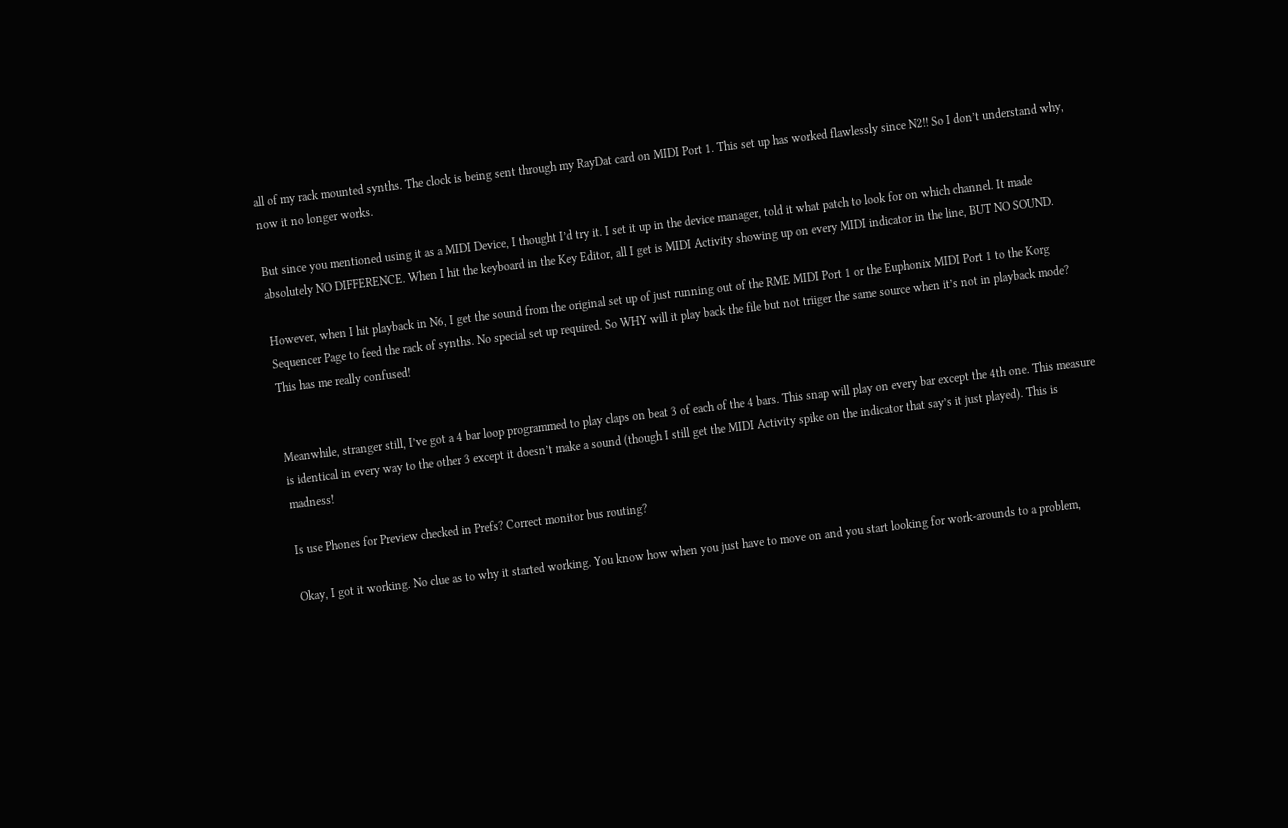all of my rack mounted synths. The clock is being sent through my RayDat card on MIDI Port 1. This set up has worked flawlessly since N2!! So I don’t understand why, now it no longer works.

But since you mentioned using it as a MIDI Device, I thought I’d try it. I set it up in the device manager, told it what patch to look for on which channel. It made absolutely NO DIFFERENCE. When I hit the keyboard in the Key Editor, all I get is MIDI Activity showing up on every MIDI indicator in the line, BUT NO SOUND.

However, when I hit playback in N6, I get the sound from the original set up of just running out of the RME MIDI Port 1 or the Euphonix MIDI Port 1 to the Korg Sequencer Page to feed the rack of synths. No special set up required. So WHY will it play back the file but not triiger the same source when it’s not in playback mode? This has me really confused!


Meanwhile, stranger still, I’ve got a 4 bar loop programmed to play claps on beat 3 of each of the 4 bars. This snap will play on every bar except the 4th one. This measure is identical in every way to the other 3 except it doesn’t make a sound (though I still get the MIDI Activity spike on the indicator that say’s it just played). This is madness!

Is use Phones for Preview checked in Prefs? Correct monitor bus routing?

Okay, I got it working. No clue as to why it started working. You know how when you just have to move on and you start looking for work-arounds to a problem,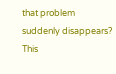that problem suddenly disappears? This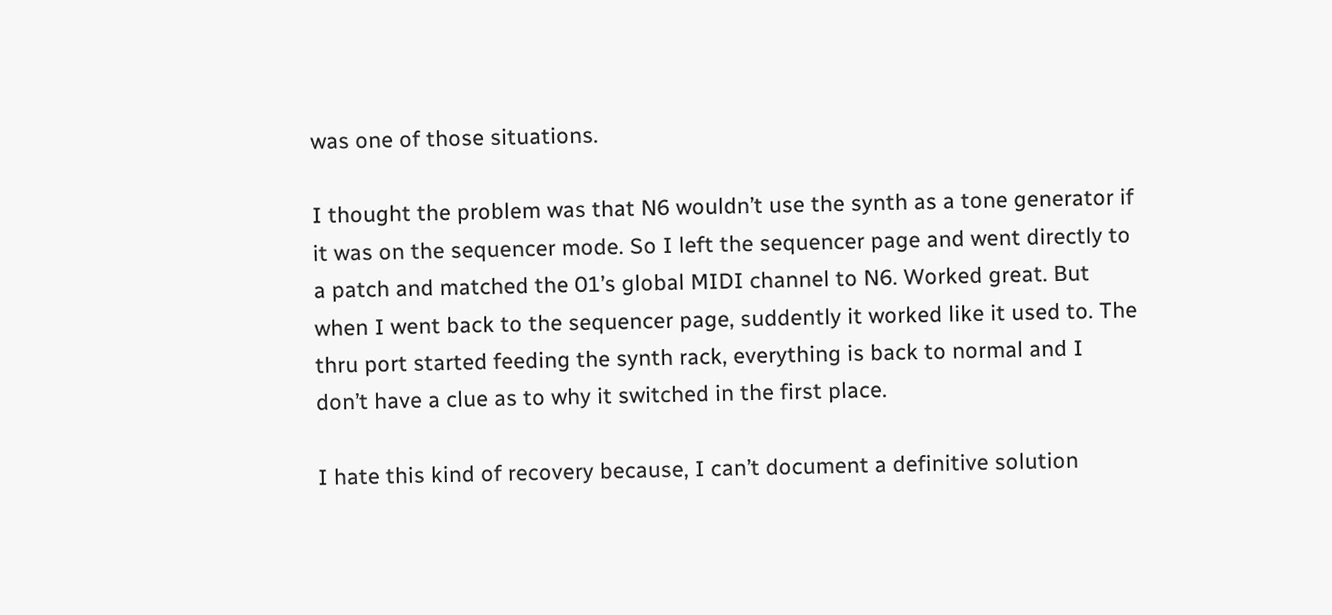was one of those situations.

I thought the problem was that N6 wouldn’t use the synth as a tone generator if it was on the sequencer mode. So I left the sequencer page and went directly to a patch and matched the 01’s global MIDI channel to N6. Worked great. But when I went back to the sequencer page, suddently it worked like it used to. The thru port started feeding the synth rack, everything is back to normal and I don’t have a clue as to why it switched in the first place.

I hate this kind of recovery because, I can’t document a definitive solution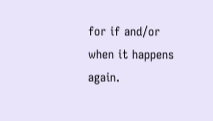for if and/or when it happens again.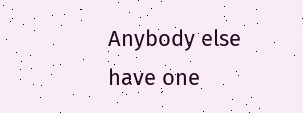Anybody else have one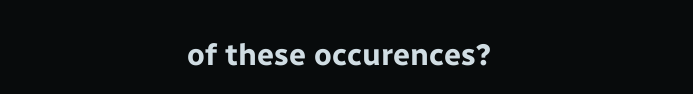of these occurences?